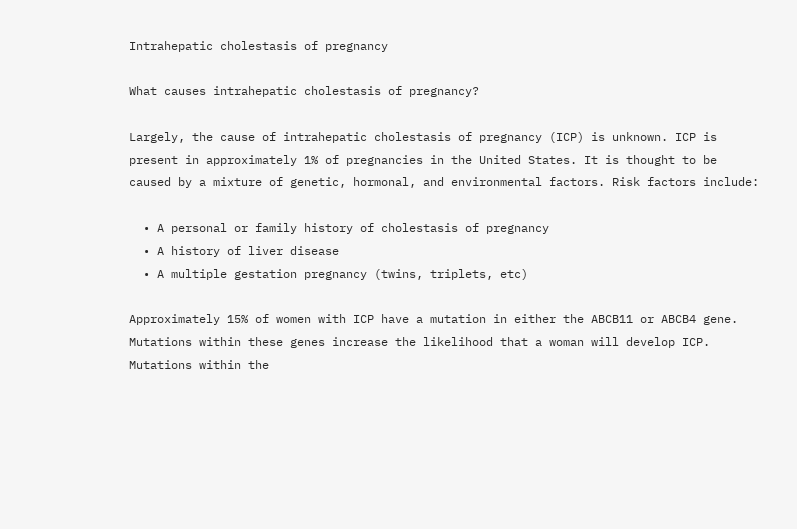Intrahepatic cholestasis of pregnancy

What causes intrahepatic cholestasis of pregnancy?

Largely, the cause of intrahepatic cholestasis of pregnancy (ICP) is unknown. ICP is present in approximately 1% of pregnancies in the United States. It is thought to be caused by a mixture of genetic, hormonal, and environmental factors. Risk factors include:

  • A personal or family history of cholestasis of pregnancy
  • A history of liver disease
  • A multiple gestation pregnancy (twins, triplets, etc)

Approximately 15% of women with ICP have a mutation in either the ABCB11 or ABCB4 gene. Mutations within these genes increase the likelihood that a woman will develop ICP. Mutations within the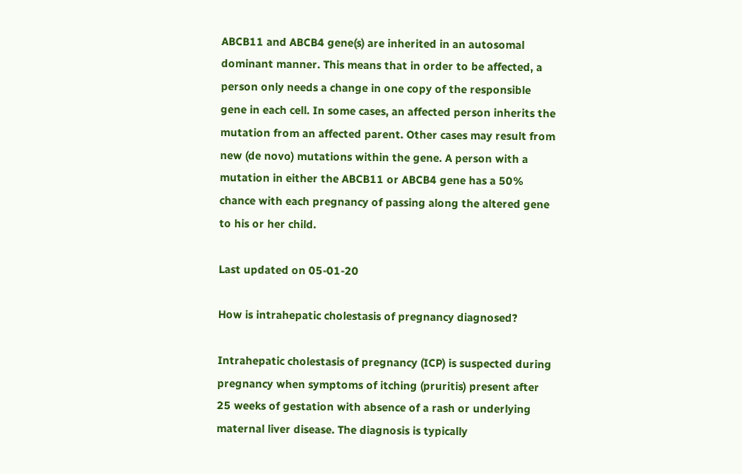ABCB11 and ABCB4 gene(s) are inherited in an autosomal dominant manner. This means that in order to be affected, a person only needs a change in one copy of the responsible gene in each cell. In some cases, an affected person inherits the mutation from an affected parent. Other cases may result from new (de novo) mutations within the gene. A person with a mutation in either the ABCB11 or ABCB4 gene has a 50% chance with each pregnancy of passing along the altered gene to his or her child.

Last updated on 05-01-20

How is intrahepatic cholestasis of pregnancy diagnosed?

Intrahepatic cholestasis of pregnancy (ICP) is suspected during pregnancy when symptoms of itching (pruritis) present after 25 weeks of gestation with absence of a rash or underlying maternal liver disease. The diagnosis is typically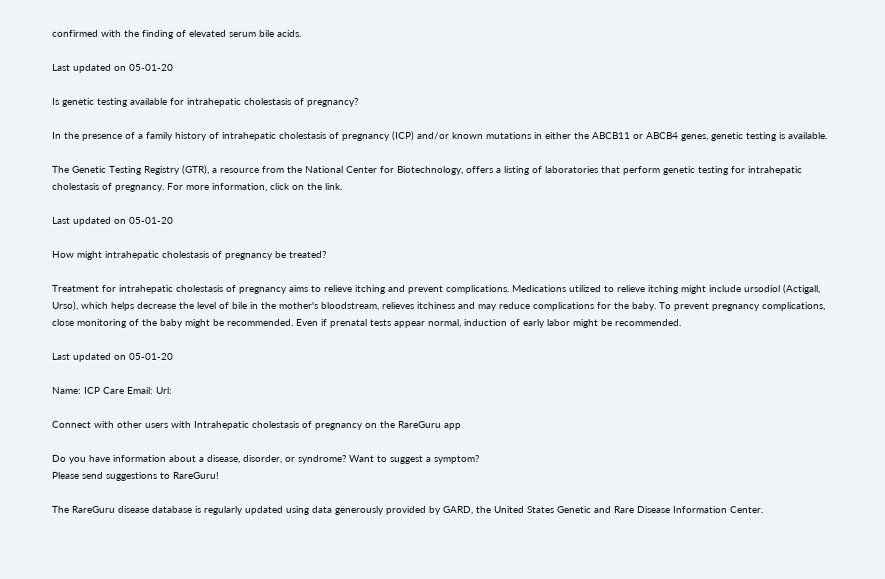confirmed with the finding of elevated serum bile acids.

Last updated on 05-01-20

Is genetic testing available for intrahepatic cholestasis of pregnancy?

In the presence of a family history of intrahepatic cholestasis of pregnancy (ICP) and/or known mutations in either the ABCB11 or ABCB4 genes, genetic testing is available.

The Genetic Testing Registry (GTR), a resource from the National Center for Biotechnology, offers a listing of laboratories that perform genetic testing for intrahepatic cholestasis of pregnancy. For more information, click on the link.

Last updated on 05-01-20

How might intrahepatic cholestasis of pregnancy be treated?

Treatment for intrahepatic cholestasis of pregnancy aims to relieve itching and prevent complications. Medications utilized to relieve itching might include ursodiol (Actigall, Urso), which helps decrease the level of bile in the mother's bloodstream, relieves itchiness and may reduce complications for the baby. To prevent pregnancy complications, close monitoring of the baby might be recommended. Even if prenatal tests appear normal, induction of early labor might be recommended.

Last updated on 05-01-20

Name: ICP Care Email: Url:

Connect with other users with Intrahepatic cholestasis of pregnancy on the RareGuru app

Do you have information about a disease, disorder, or syndrome? Want to suggest a symptom?
Please send suggestions to RareGuru!

The RareGuru disease database is regularly updated using data generously provided by GARD, the United States Genetic and Rare Disease Information Center.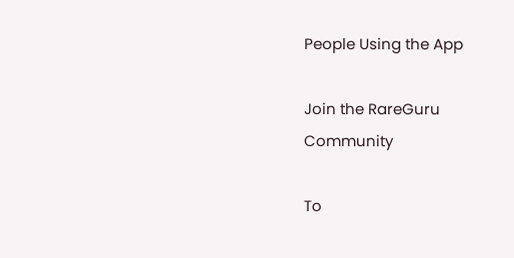People Using the App

Join the RareGuru Community

To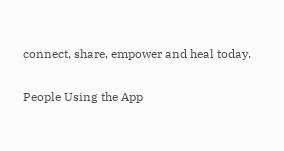connect, share, empower and heal today.

People Using the App